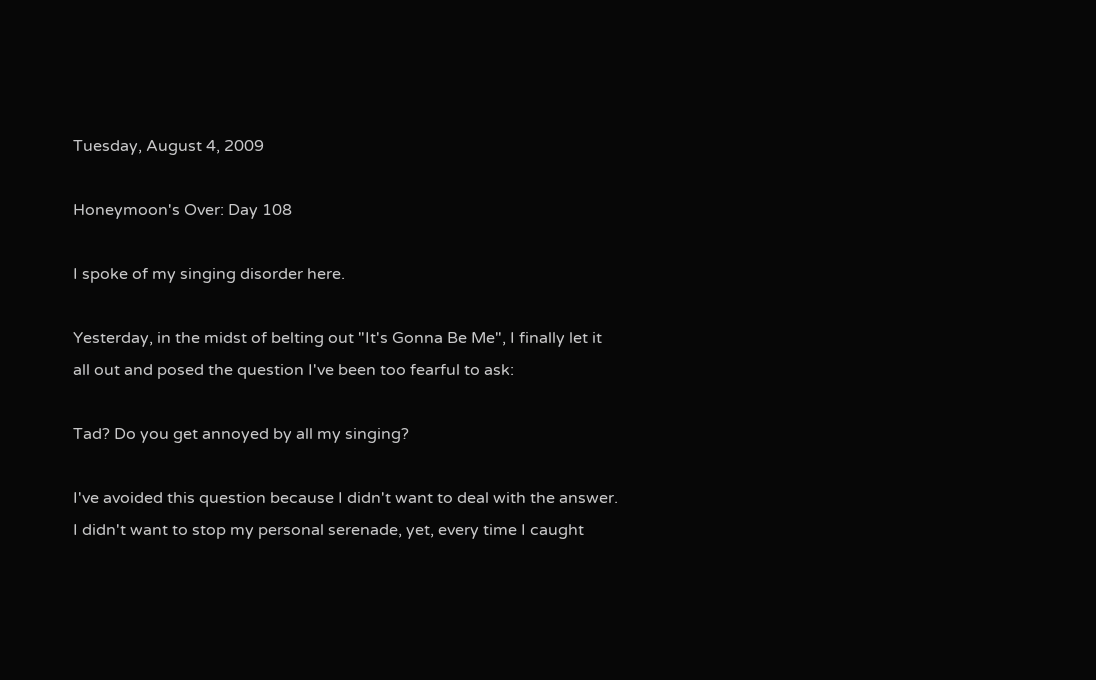Tuesday, August 4, 2009

Honeymoon's Over: Day 108

I spoke of my singing disorder here.

Yesterday, in the midst of belting out "It's Gonna Be Me", I finally let it all out and posed the question I've been too fearful to ask:

Tad? Do you get annoyed by all my singing?

I've avoided this question because I didn't want to deal with the answer. I didn't want to stop my personal serenade, yet, every time I caught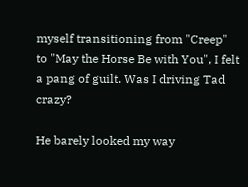myself transitioning from "Creep" to "May the Horse Be with You", I felt a pang of guilt. Was I driving Tad crazy?

He barely looked my way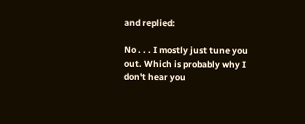and replied:

No . . . I mostly just tune you out. Which is probably why I don't hear you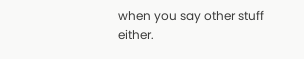when you say other stuff either.